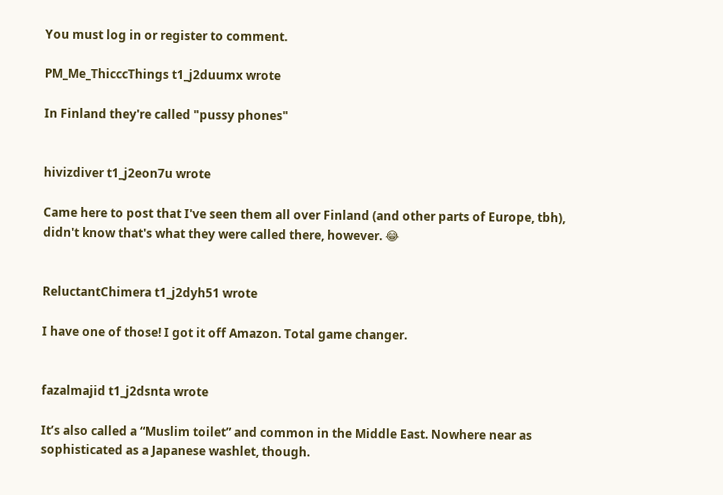You must log in or register to comment.

PM_Me_ThicccThings t1_j2duumx wrote

In Finland they're called "pussy phones"


hivizdiver t1_j2eon7u wrote

Came here to post that I've seen them all over Finland (and other parts of Europe, tbh), didn't know that's what they were called there, however. 😂


ReluctantChimera t1_j2dyh51 wrote

I have one of those! I got it off Amazon. Total game changer.


fazalmajid t1_j2dsnta wrote

It’s also called a “Muslim toilet” and common in the Middle East. Nowhere near as sophisticated as a Japanese washlet, though.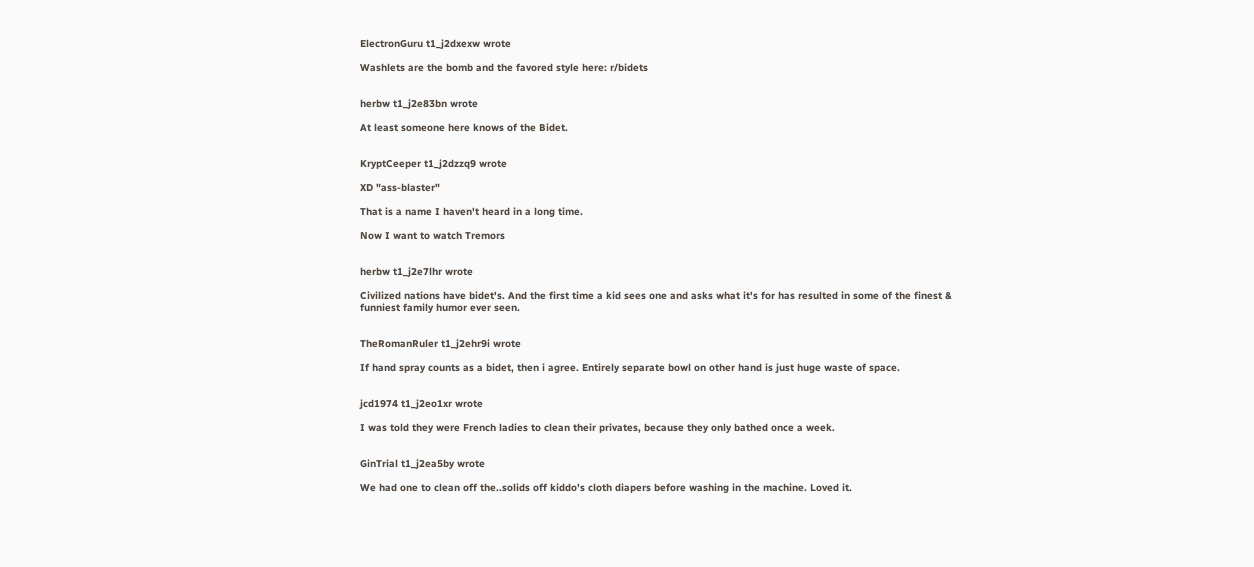ElectronGuru t1_j2dxexw wrote

Washlets are the bomb and the favored style here: r/bidets


herbw t1_j2e83bn wrote

At least someone here knows of the Bidet.


KryptCeeper t1_j2dzzq9 wrote

XD "ass-blaster"

That is a name I haven't heard in a long time.

Now I want to watch Tremors


herbw t1_j2e7lhr wrote

Civilized nations have bidet's. And the first time a kid sees one and asks what it's for has resulted in some of the finest & funniest family humor ever seen.


TheRomanRuler t1_j2ehr9i wrote

If hand spray counts as a bidet, then i agree. Entirely separate bowl on other hand is just huge waste of space.


jcd1974 t1_j2eo1xr wrote

I was told they were French ladies to clean their privates, because they only bathed once a week.


GinTrial t1_j2ea5by wrote

We had one to clean off the..solids off kiddo's cloth diapers before washing in the machine. Loved it.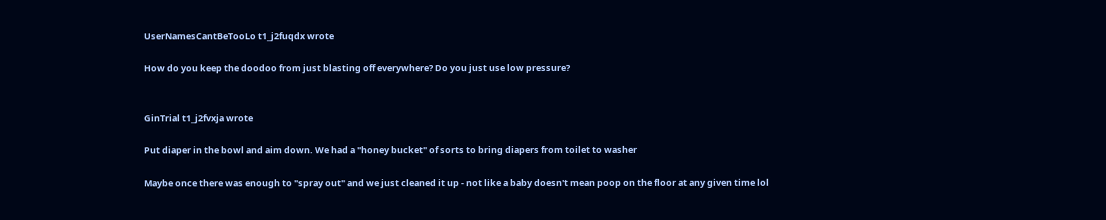UserNamesCantBeTooLo t1_j2fuqdx wrote

How do you keep the doodoo from just blasting off everywhere? Do you just use low pressure?


GinTrial t1_j2fvxja wrote

Put diaper in the bowl and aim down. We had a "honey bucket" of sorts to bring diapers from toilet to washer

Maybe once there was enough to "spray out" and we just cleaned it up - not like a baby doesn't mean poop on the floor at any given time lol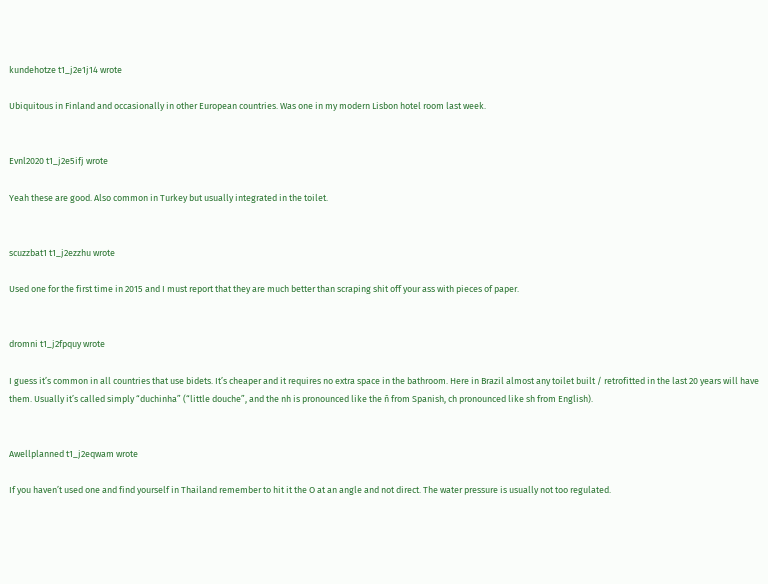kundehotze t1_j2e1j14 wrote

Ubiquitous in Finland and occasionally in other European countries. Was one in my modern Lisbon hotel room last week.


Evnl2020 t1_j2e5ifj wrote

Yeah these are good. Also common in Turkey but usually integrated in the toilet.


scuzzbat1 t1_j2ezzhu wrote

Used one for the first time in 2015 and I must report that they are much better than scraping shit off your ass with pieces of paper.


dromni t1_j2fpquy wrote

I guess it’s common in all countries that use bidets. It’s cheaper and it requires no extra space in the bathroom. Here in Brazil almost any toilet built / retrofitted in the last 20 years will have them. Usually it’s called simply “duchinha” (“little douche”, and the nh is pronounced like the ñ from Spanish, ch pronounced like sh from English).


Awellplanned t1_j2eqwam wrote

If you haven’t used one and find yourself in Thailand remember to hit it the O at an angle and not direct. The water pressure is usually not too regulated.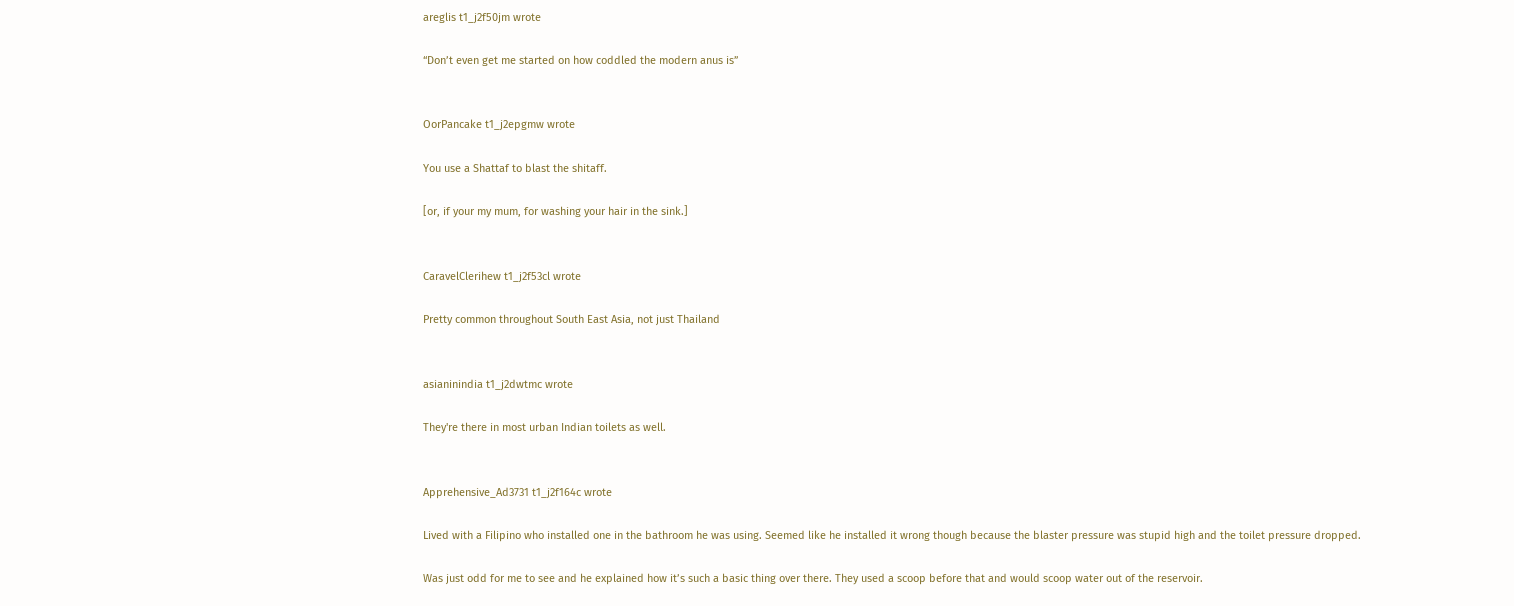areglis t1_j2f50jm wrote

“Don’t even get me started on how coddled the modern anus is”


OorPancake t1_j2epgmw wrote

You use a Shattaf to blast the shitaff.

[or, if your my mum, for washing your hair in the sink.]


CaravelClerihew t1_j2f53cl wrote

Pretty common throughout South East Asia, not just Thailand


asianinindia t1_j2dwtmc wrote

They're there in most urban Indian toilets as well.


Apprehensive_Ad3731 t1_j2f164c wrote

Lived with a Filipino who installed one in the bathroom he was using. Seemed like he installed it wrong though because the blaster pressure was stupid high and the toilet pressure dropped.

Was just odd for me to see and he explained how it’s such a basic thing over there. They used a scoop before that and would scoop water out of the reservoir.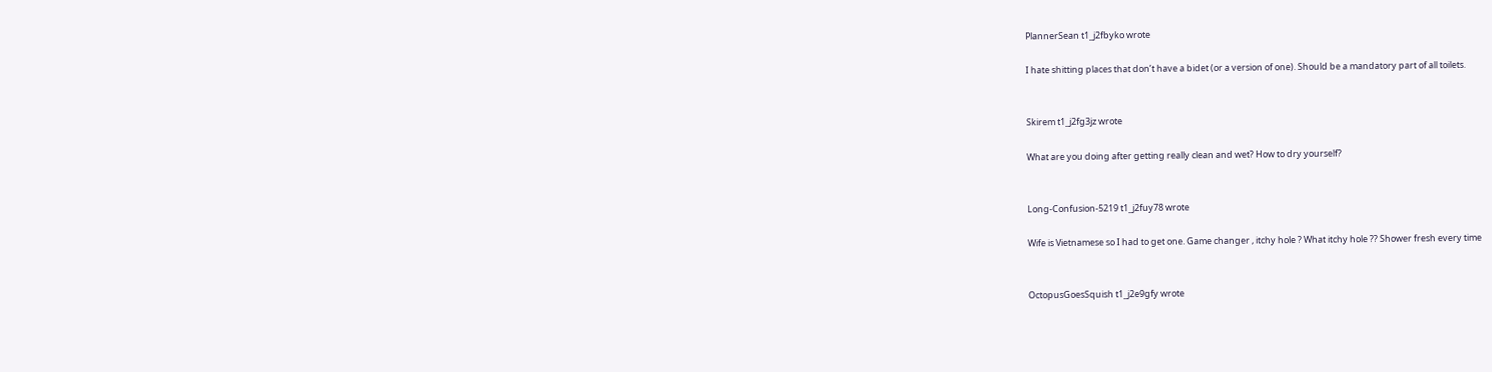PlannerSean t1_j2fbyko wrote

I hate shitting places that don’t have a bidet (or a version of one). Should be a mandatory part of all toilets.


Skirem t1_j2fg3jz wrote

What are you doing after getting really clean and wet? How to dry yourself?


Long-Confusion-5219 t1_j2fuy78 wrote

Wife is Vietnamese so I had to get one. Game changer , itchy hole ? What itchy hole ?? Shower fresh every time


OctopusGoesSquish t1_j2e9gfy wrote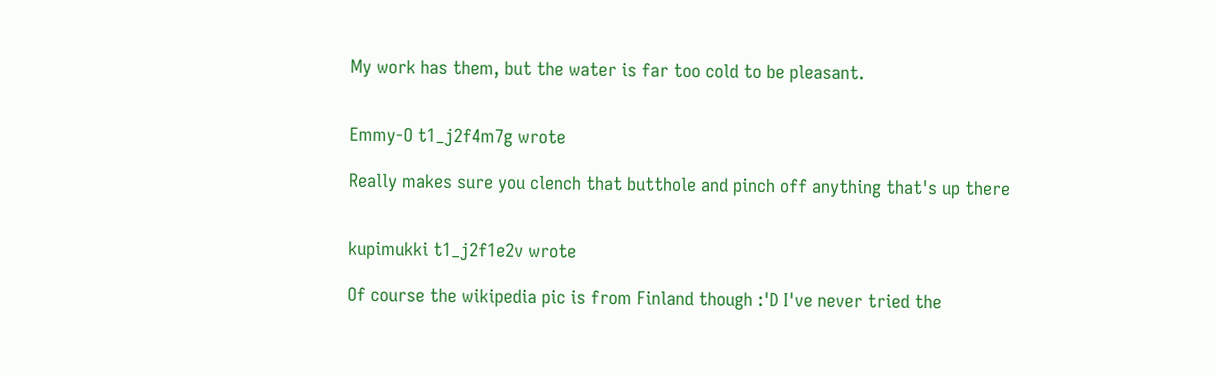My work has them, but the water is far too cold to be pleasant.


Emmy-O t1_j2f4m7g wrote

Really makes sure you clench that butthole and pinch off anything that's up there


kupimukki t1_j2f1e2v wrote

Of course the wikipedia pic is from Finland though :'D I've never tried the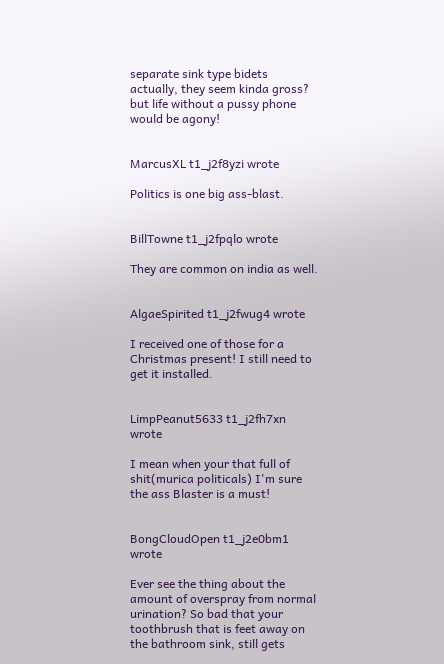separate sink type bidets actually, they seem kinda gross? but life without a pussy phone would be agony!


MarcusXL t1_j2f8yzi wrote

Politics is one big ass-blast.


BillTowne t1_j2fpqlo wrote

They are common on india as well.


AlgaeSpirited t1_j2fwug4 wrote

I received one of those for a Christmas present! I still need to get it installed.


LimpPeanut5633 t1_j2fh7xn wrote

I mean when your that full of shit(murica politicals) I'm sure the ass Blaster is a must!


BongCloudOpen t1_j2e0bm1 wrote

Ever see the thing about the amount of overspray from normal urination? So bad that your toothbrush that is feet away on the bathroom sink, still gets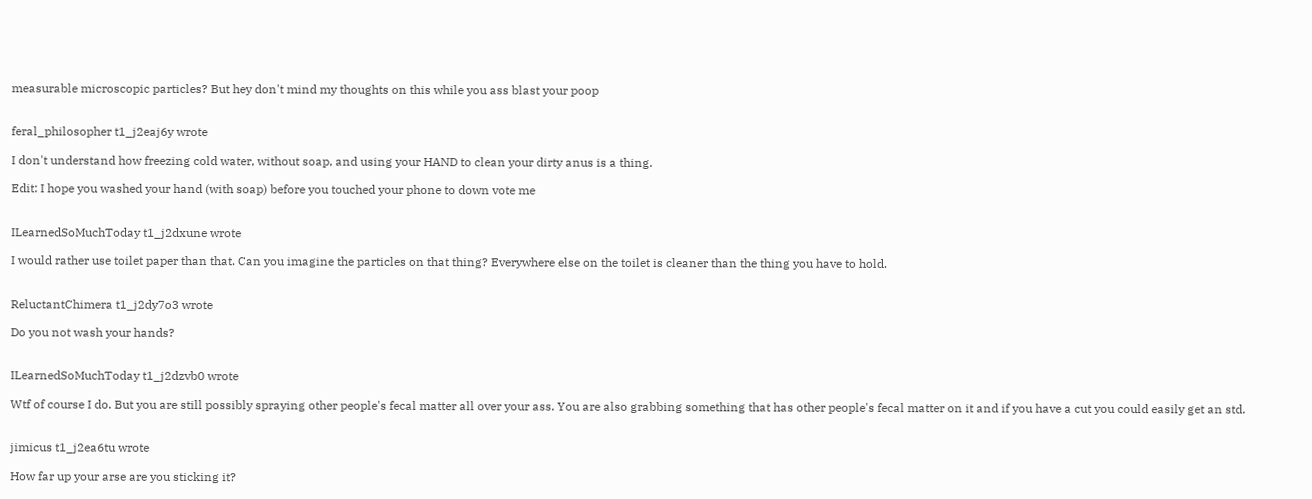measurable microscopic particles? But hey don't mind my thoughts on this while you ass blast your poop


feral_philosopher t1_j2eaj6y wrote

I don't understand how freezing cold water, without soap, and using your HAND to clean your dirty anus is a thing.

Edit: I hope you washed your hand (with soap) before you touched your phone to down vote me


ILearnedSoMuchToday t1_j2dxune wrote

I would rather use toilet paper than that. Can you imagine the particles on that thing? Everywhere else on the toilet is cleaner than the thing you have to hold.


ReluctantChimera t1_j2dy7o3 wrote

Do you not wash your hands?


ILearnedSoMuchToday t1_j2dzvb0 wrote

Wtf of course I do. But you are still possibly spraying other people's fecal matter all over your ass. You are also grabbing something that has other people's fecal matter on it and if you have a cut you could easily get an std.


jimicus t1_j2ea6tu wrote

How far up your arse are you sticking it?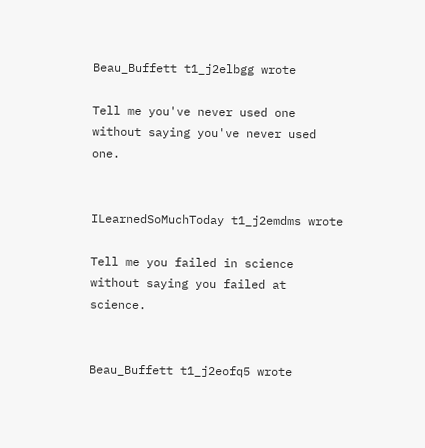Beau_Buffett t1_j2elbgg wrote

Tell me you've never used one without saying you've never used one.


ILearnedSoMuchToday t1_j2emdms wrote

Tell me you failed in science without saying you failed at science.


Beau_Buffett t1_j2eofq5 wrote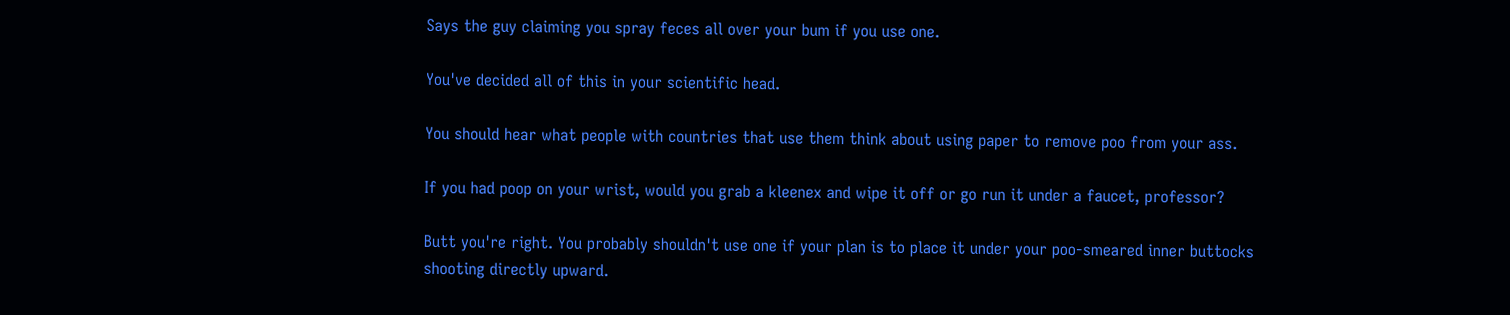Says the guy claiming you spray feces all over your bum if you use one.

You've decided all of this in your scientific head.

You should hear what people with countries that use them think about using paper to remove poo from your ass.

If you had poop on your wrist, would you grab a kleenex and wipe it off or go run it under a faucet, professor?

Butt you're right. You probably shouldn't use one if your plan is to place it under your poo-smeared inner buttocks shooting directly upward.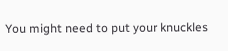You might need to put your knuckles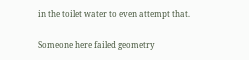in the toilet water to even attempt that.

Someone here failed geometry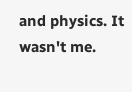and physics. It wasn't me.